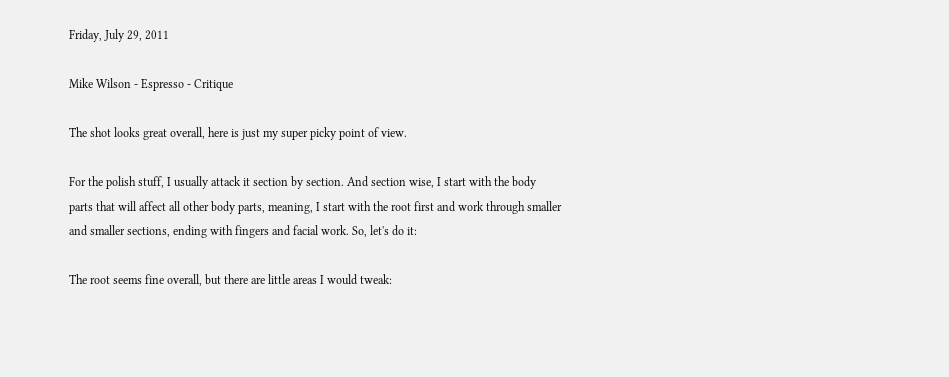Friday, July 29, 2011

Mike Wilson - Espresso - Critique

The shot looks great overall, here is just my super picky point of view.

For the polish stuff, I usually attack it section by section. And section wise, I start with the body parts that will affect all other body parts, meaning, I start with the root first and work through smaller and smaller sections, ending with fingers and facial work. So, let's do it:

The root seems fine overall, but there are little areas I would tweak: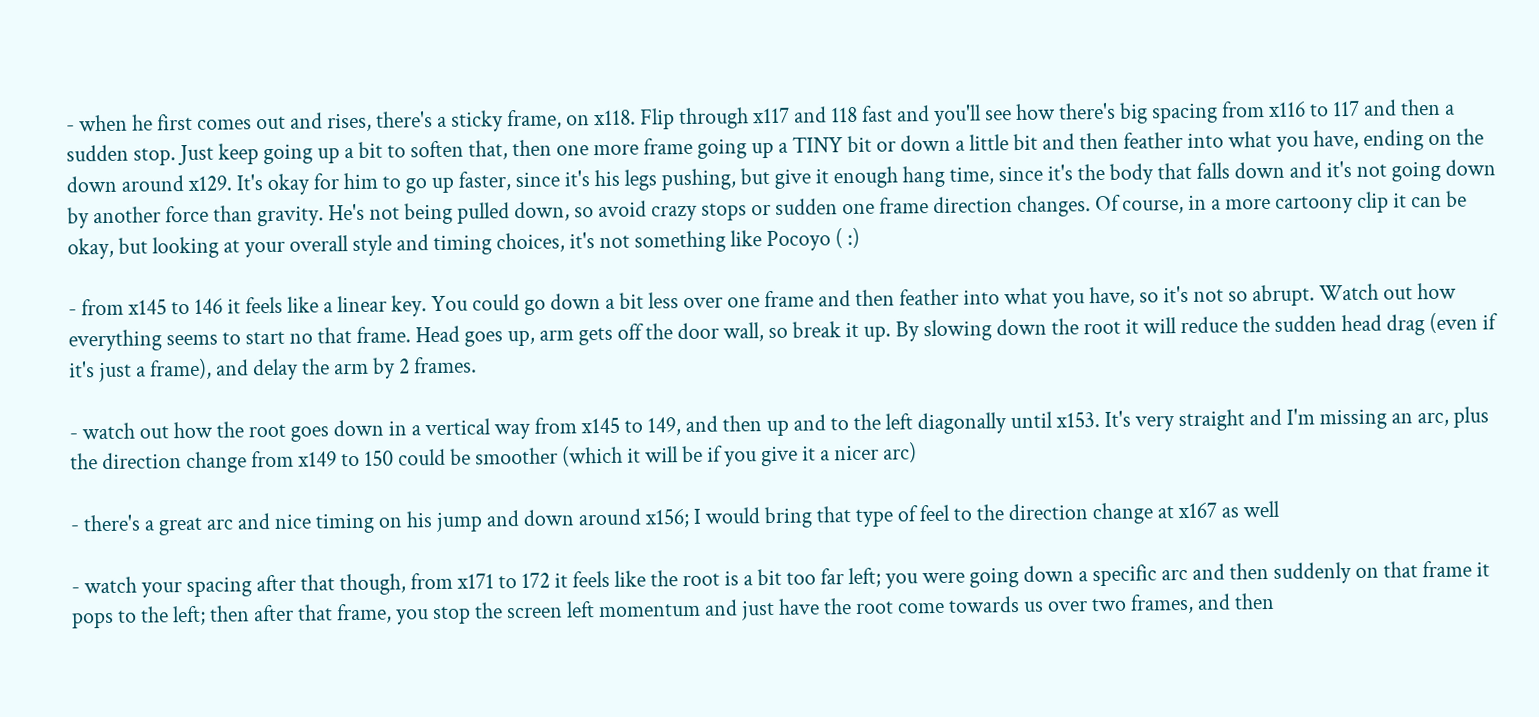- when he first comes out and rises, there's a sticky frame, on x118. Flip through x117 and 118 fast and you'll see how there's big spacing from x116 to 117 and then a sudden stop. Just keep going up a bit to soften that, then one more frame going up a TINY bit or down a little bit and then feather into what you have, ending on the down around x129. It's okay for him to go up faster, since it's his legs pushing, but give it enough hang time, since it's the body that falls down and it's not going down by another force than gravity. He's not being pulled down, so avoid crazy stops or sudden one frame direction changes. Of course, in a more cartoony clip it can be okay, but looking at your overall style and timing choices, it's not something like Pocoyo ( :)

- from x145 to 146 it feels like a linear key. You could go down a bit less over one frame and then feather into what you have, so it's not so abrupt. Watch out how everything seems to start no that frame. Head goes up, arm gets off the door wall, so break it up. By slowing down the root it will reduce the sudden head drag (even if it's just a frame), and delay the arm by 2 frames.

- watch out how the root goes down in a vertical way from x145 to 149, and then up and to the left diagonally until x153. It's very straight and I'm missing an arc, plus the direction change from x149 to 150 could be smoother (which it will be if you give it a nicer arc)

- there's a great arc and nice timing on his jump and down around x156; I would bring that type of feel to the direction change at x167 as well

- watch your spacing after that though, from x171 to 172 it feels like the root is a bit too far left; you were going down a specific arc and then suddenly on that frame it pops to the left; then after that frame, you stop the screen left momentum and just have the root come towards us over two frames, and then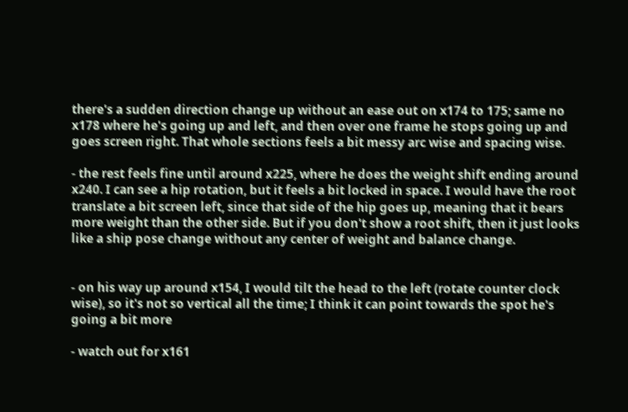there's a sudden direction change up without an ease out on x174 to 175; same no x178 where he's going up and left, and then over one frame he stops going up and goes screen right. That whole sections feels a bit messy arc wise and spacing wise.

- the rest feels fine until around x225, where he does the weight shift ending around x240. I can see a hip rotation, but it feels a bit locked in space. I would have the root translate a bit screen left, since that side of the hip goes up, meaning that it bears more weight than the other side. But if you don't show a root shift, then it just looks like a ship pose change without any center of weight and balance change.


- on his way up around x154, I would tilt the head to the left (rotate counter clock wise), so it's not so vertical all the time; I think it can point towards the spot he's going a bit more

- watch out for x161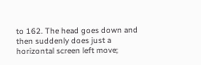to 162. The head goes down and then suddenly does just a horizontal screen left move;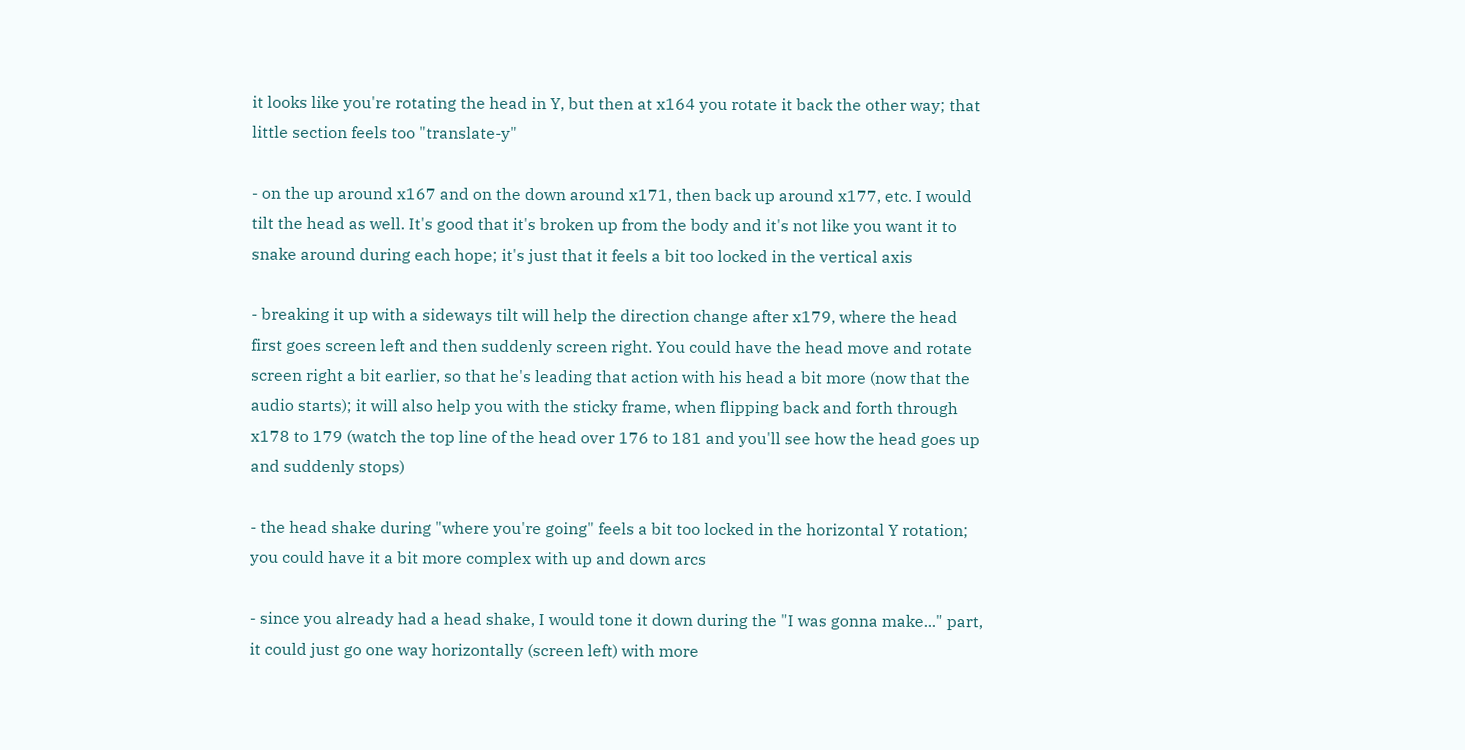it looks like you're rotating the head in Y, but then at x164 you rotate it back the other way; that little section feels too "translate-y"

- on the up around x167 and on the down around x171, then back up around x177, etc. I would tilt the head as well. It's good that it's broken up from the body and it's not like you want it to snake around during each hope; it's just that it feels a bit too locked in the vertical axis

- breaking it up with a sideways tilt will help the direction change after x179, where the head first goes screen left and then suddenly screen right. You could have the head move and rotate screen right a bit earlier, so that he's leading that action with his head a bit more (now that the audio starts); it will also help you with the sticky frame, when flipping back and forth through x178 to 179 (watch the top line of the head over 176 to 181 and you'll see how the head goes up and suddenly stops)

- the head shake during "where you're going" feels a bit too locked in the horizontal Y rotation; you could have it a bit more complex with up and down arcs

- since you already had a head shake, I would tone it down during the "I was gonna make..." part, it could just go one way horizontally (screen left) with more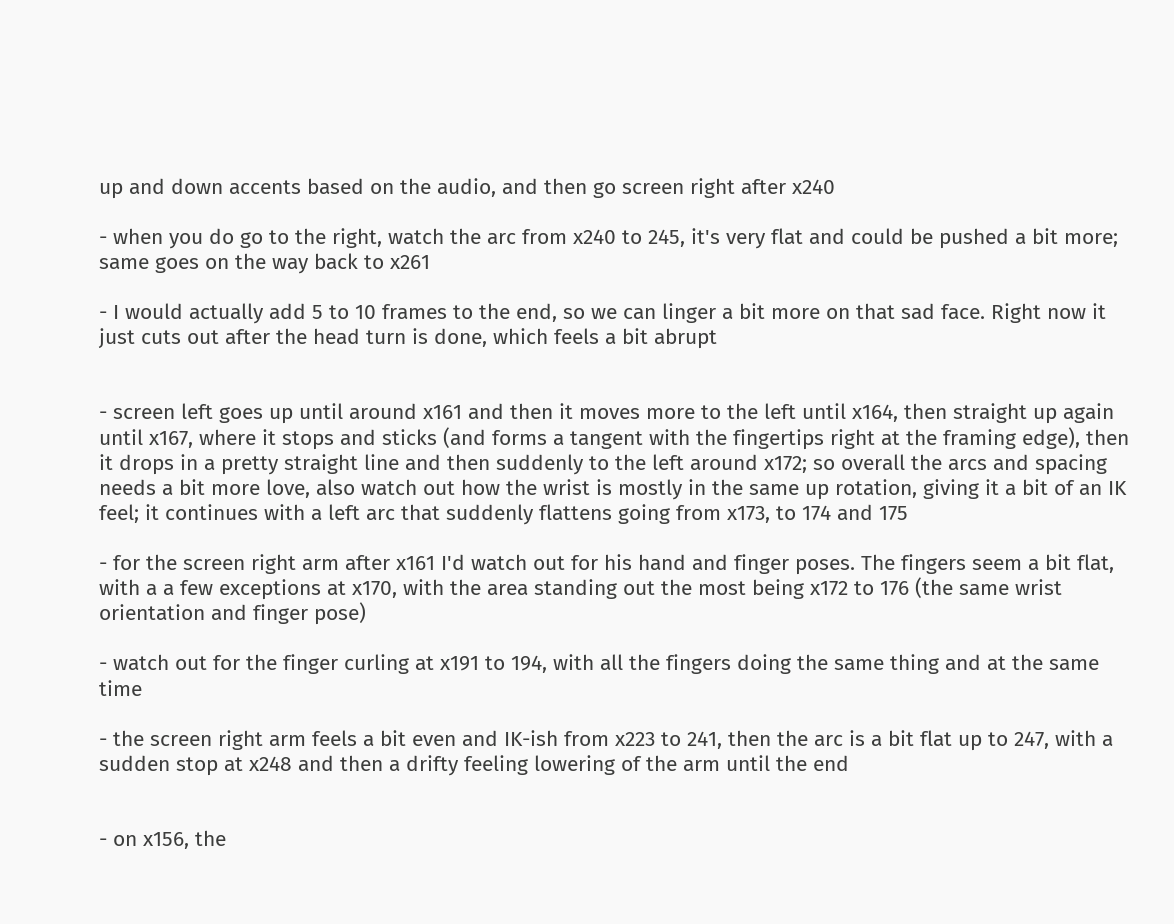up and down accents based on the audio, and then go screen right after x240

- when you do go to the right, watch the arc from x240 to 245, it's very flat and could be pushed a bit more; same goes on the way back to x261

- I would actually add 5 to 10 frames to the end, so we can linger a bit more on that sad face. Right now it just cuts out after the head turn is done, which feels a bit abrupt


- screen left goes up until around x161 and then it moves more to the left until x164, then straight up again until x167, where it stops and sticks (and forms a tangent with the fingertips right at the framing edge), then it drops in a pretty straight line and then suddenly to the left around x172; so overall the arcs and spacing needs a bit more love, also watch out how the wrist is mostly in the same up rotation, giving it a bit of an IK feel; it continues with a left arc that suddenly flattens going from x173, to 174 and 175

- for the screen right arm after x161 I'd watch out for his hand and finger poses. The fingers seem a bit flat, with a a few exceptions at x170, with the area standing out the most being x172 to 176 (the same wrist orientation and finger pose)

- watch out for the finger curling at x191 to 194, with all the fingers doing the same thing and at the same time

- the screen right arm feels a bit even and IK-ish from x223 to 241, then the arc is a bit flat up to 247, with a sudden stop at x248 and then a drifty feeling lowering of the arm until the end


- on x156, the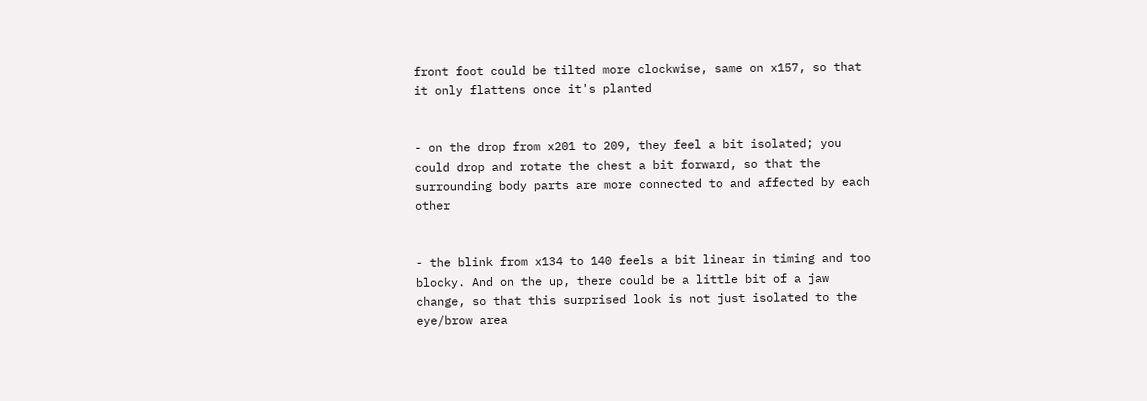front foot could be tilted more clockwise, same on x157, so that it only flattens once it's planted


- on the drop from x201 to 209, they feel a bit isolated; you could drop and rotate the chest a bit forward, so that the surrounding body parts are more connected to and affected by each other


- the blink from x134 to 140 feels a bit linear in timing and too blocky. And on the up, there could be a little bit of a jaw change, so that this surprised look is not just isolated to the eye/brow area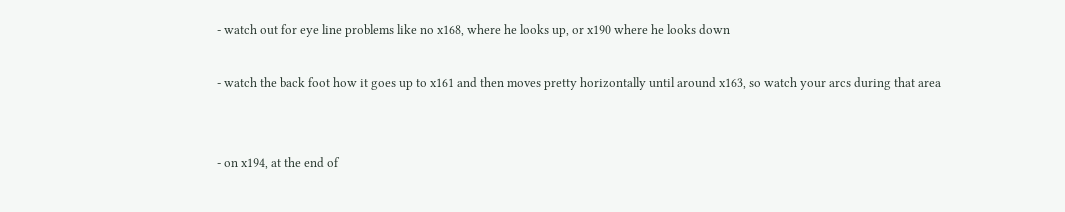- watch out for eye line problems like no x168, where he looks up, or x190 where he looks down

- watch the back foot how it goes up to x161 and then moves pretty horizontally until around x163, so watch your arcs during that area


- on x194, at the end of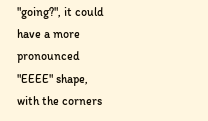"going?", it could have a more pronounced "EEEE" shape, with the corners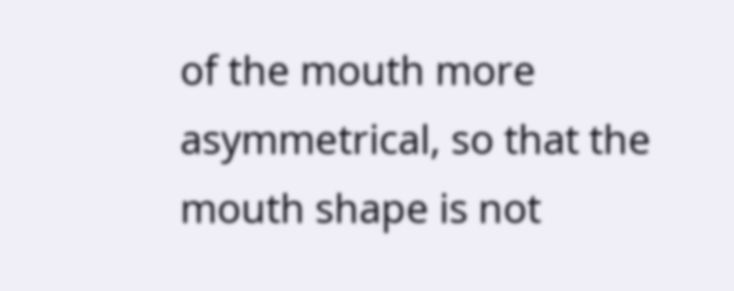of the mouth more asymmetrical, so that the mouth shape is not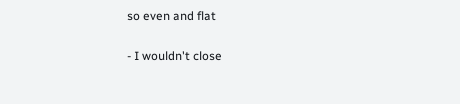so even and flat

- I wouldn't close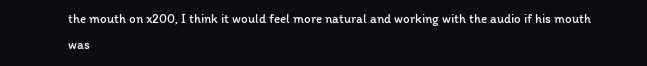the mouth on x200, I think it would feel more natural and working with the audio if his mouth was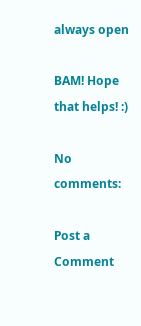always open

BAM! Hope that helps! :)

No comments:

Post a Comment